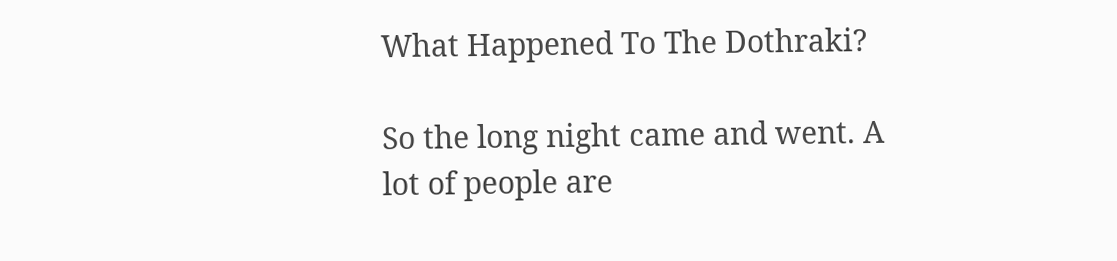What Happened To The Dothraki?

So the long night came and went. A lot of people are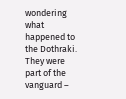wondering what happened to the Dothraki. They were part of the vanguard –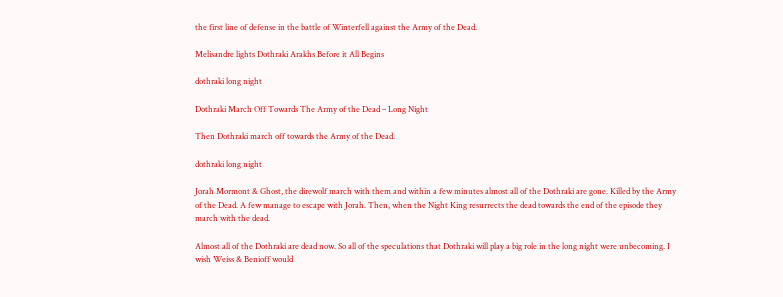the first line of defense in the battle of Winterfell against the Army of the Dead.

Melisandre lights Dothraki Arakhs Before it All Begins

dothraki long night

Dothraki March Off Towards The Army of the Dead – Long Night

Then Dothraki march off towards the Army of the Dead.

dothraki long night

Jorah Mormont & Ghost, the direwolf march with them and within a few minutes almost all of the Dothraki are gone. Killed by the Army of the Dead. A few manage to escape with Jorah. Then, when the Night King resurrects the dead towards the end of the episode they march with the dead.

Almost all of the Dothraki are dead now. So all of the speculations that Dothraki will play a big role in the long night were unbecoming. I wish Weiss & Benioff would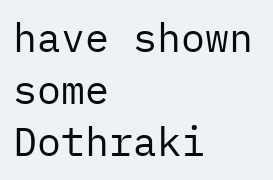have shown some Dothraki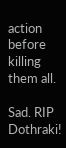action before killing them all.

Sad. RIP Dothraki!